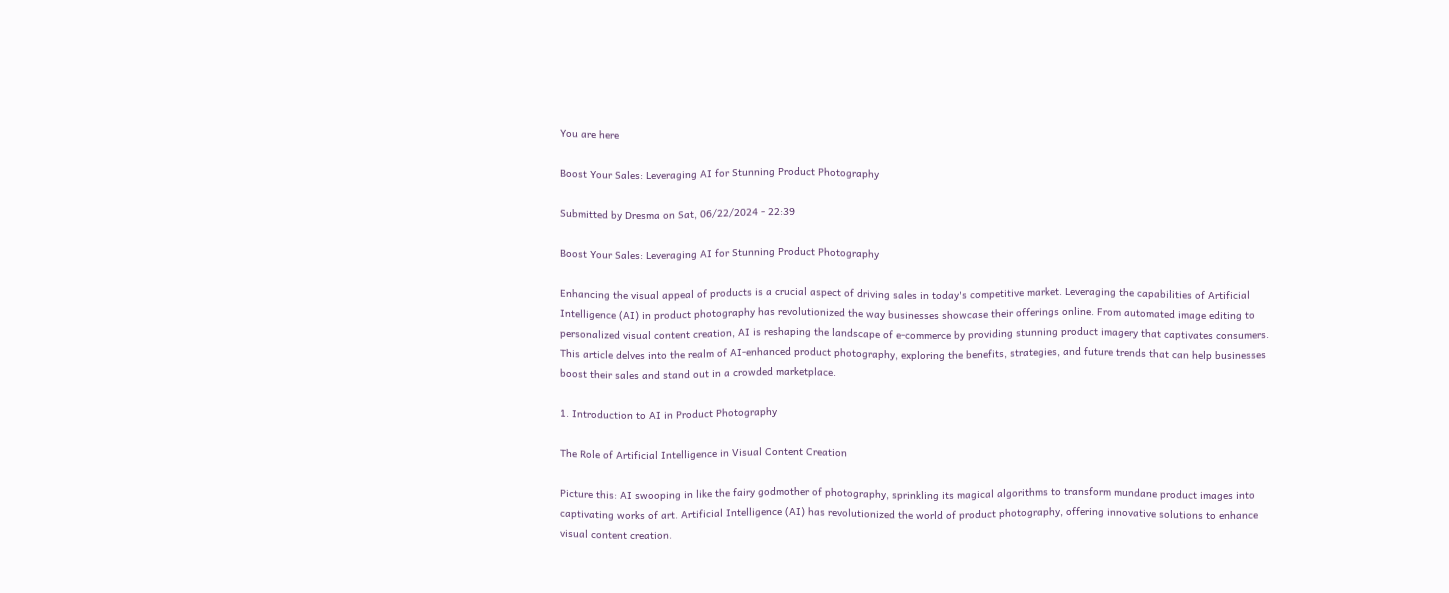You are here

Boost Your Sales: Leveraging AI for Stunning Product Photography

Submitted by Dresma on Sat, 06/22/2024 - 22:39

Boost Your Sales: Leveraging AI for Stunning Product Photography

Enhancing the visual appeal of products is a crucial aspect of driving sales in today's competitive market. Leveraging the capabilities of Artificial Intelligence (AI) in product photography has revolutionized the way businesses showcase their offerings online. From automated image editing to personalized visual content creation, AI is reshaping the landscape of e-commerce by providing stunning product imagery that captivates consumers. This article delves into the realm of AI-enhanced product photography, exploring the benefits, strategies, and future trends that can help businesses boost their sales and stand out in a crowded marketplace.

1. Introduction to AI in Product Photography

The Role of Artificial Intelligence in Visual Content Creation

Picture this: AI swooping in like the fairy godmother of photography, sprinkling its magical algorithms to transform mundane product images into captivating works of art. Artificial Intelligence (AI) has revolutionized the world of product photography, offering innovative solutions to enhance visual content creation.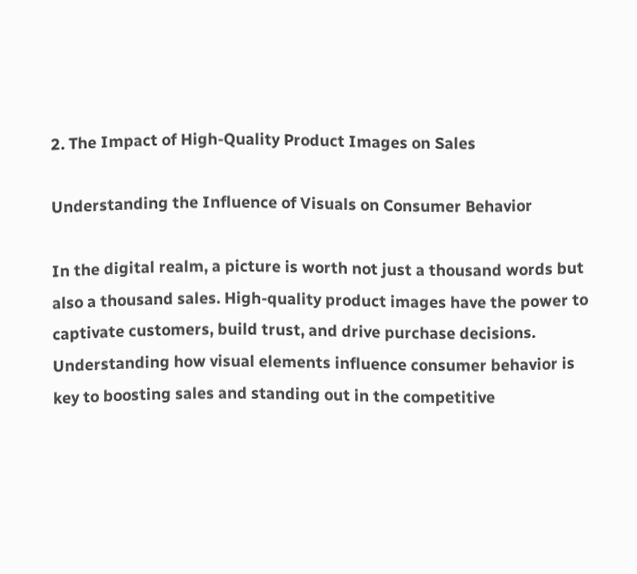2. The Impact of High-Quality Product Images on Sales

Understanding the Influence of Visuals on Consumer Behavior

In the digital realm, a picture is worth not just a thousand words but also a thousand sales. High-quality product images have the power to captivate customers, build trust, and drive purchase decisions. Understanding how visual elements influence consumer behavior is key to boosting sales and standing out in the competitive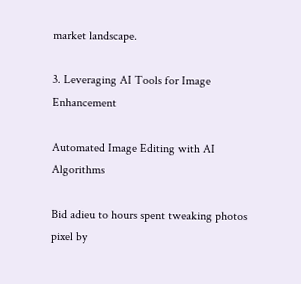market landscape.

3. Leveraging AI Tools for Image Enhancement

Automated Image Editing with AI Algorithms

Bid adieu to hours spent tweaking photos pixel by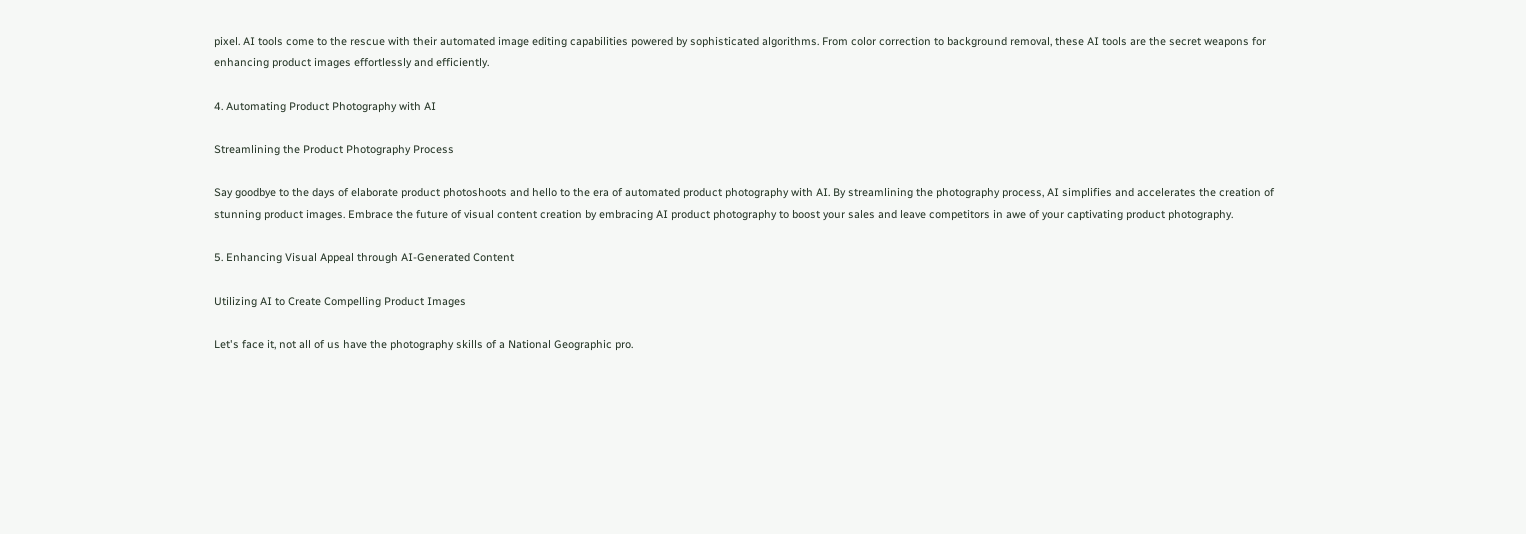pixel. AI tools come to the rescue with their automated image editing capabilities powered by sophisticated algorithms. From color correction to background removal, these AI tools are the secret weapons for enhancing product images effortlessly and efficiently.

4. Automating Product Photography with AI

Streamlining the Product Photography Process

Say goodbye to the days of elaborate product photoshoots and hello to the era of automated product photography with AI. By streamlining the photography process, AI simplifies and accelerates the creation of stunning product images. Embrace the future of visual content creation by embracing AI product photography to boost your sales and leave competitors in awe of your captivating product photography.

5. Enhancing Visual Appeal through AI-Generated Content

Utilizing AI to Create Compelling Product Images

Let's face it, not all of us have the photography skills of a National Geographic pro.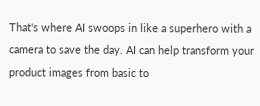That's where AI swoops in like a superhero with a camera to save the day. AI can help transform your product images from basic to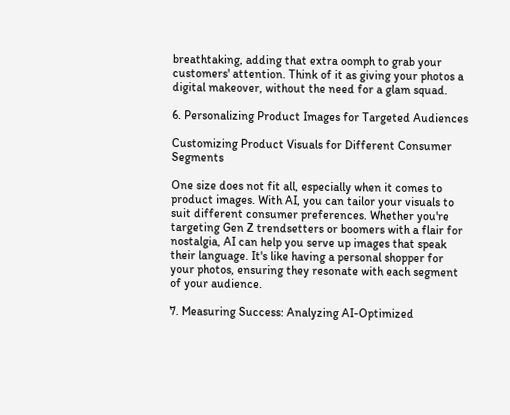breathtaking, adding that extra oomph to grab your customers' attention. Think of it as giving your photos a digital makeover, without the need for a glam squad.

6. Personalizing Product Images for Targeted Audiences

Customizing Product Visuals for Different Consumer Segments

One size does not fit all, especially when it comes to product images. With AI, you can tailor your visuals to suit different consumer preferences. Whether you're targeting Gen Z trendsetters or boomers with a flair for nostalgia, AI can help you serve up images that speak their language. It's like having a personal shopper for your photos, ensuring they resonate with each segment of your audience.

7. Measuring Success: Analyzing AI-Optimized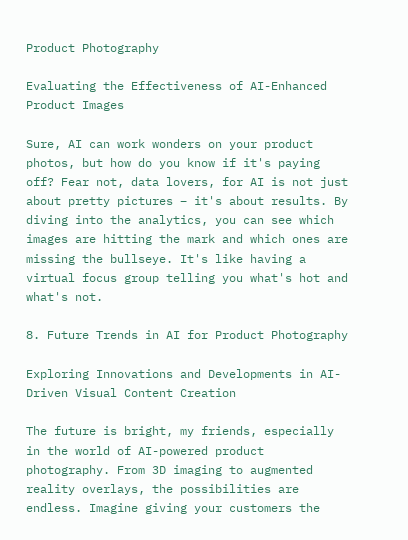Product Photography

Evaluating the Effectiveness of AI-Enhanced Product Images

Sure, AI can work wonders on your product photos, but how do you know if it's paying off? Fear not, data lovers, for AI is not just about pretty pictures – it's about results. By diving into the analytics, you can see which images are hitting the mark and which ones are missing the bullseye. It's like having a virtual focus group telling you what's hot and what's not.

8. Future Trends in AI for Product Photography

Exploring Innovations and Developments in AI-Driven Visual Content Creation

The future is bright, my friends, especially in the world of AI-powered product photography. From 3D imaging to augmented reality overlays, the possibilities are endless. Imagine giving your customers the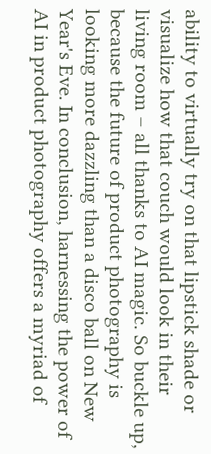ability to virtually try on that lipstick shade or visualize how that couch would look in their living room – all thanks to AI magic. So buckle up, because the future of product photography is looking more dazzling than a disco ball on New Year's Eve. In conclusion, harnessing the power of AI in product photography offers a myriad of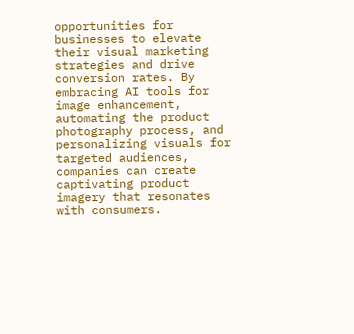opportunities for businesses to elevate their visual marketing strategies and drive conversion rates. By embracing AI tools for image enhancement, automating the product photography process, and personalizing visuals for targeted audiences, companies can create captivating product imagery that resonates with consumers.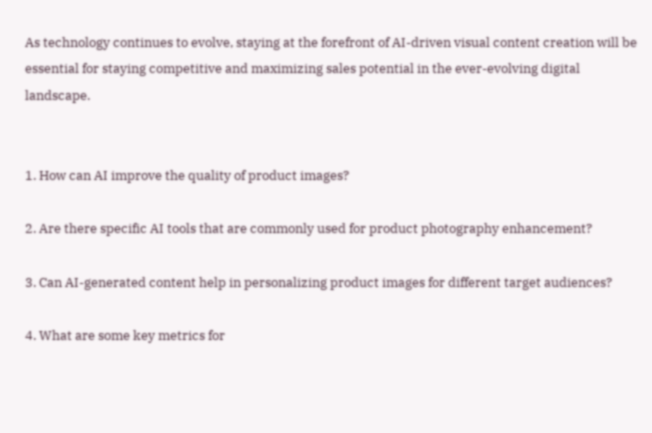As technology continues to evolve, staying at the forefront of AI-driven visual content creation will be essential for staying competitive and maximizing sales potential in the ever-evolving digital landscape.


1. How can AI improve the quality of product images?

2. Are there specific AI tools that are commonly used for product photography enhancement?

3. Can AI-generated content help in personalizing product images for different target audiences?

4. What are some key metrics for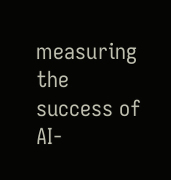measuring the success of AI-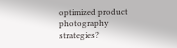optimized product photography strategies?